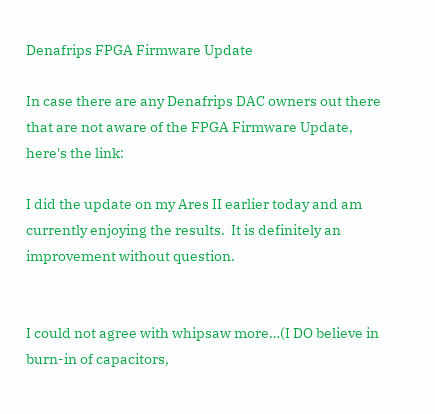Denafrips FPGA Firmware Update

In case there are any Denafrips DAC owners out there that are not aware of the FPGA Firmware Update, here's the link:

I did the update on my Ares II earlier today and am currently enjoying the results.  It is definitely an improvement without question.


I could not agree with whipsaw more…(I DO believe in burn-in of capacitors,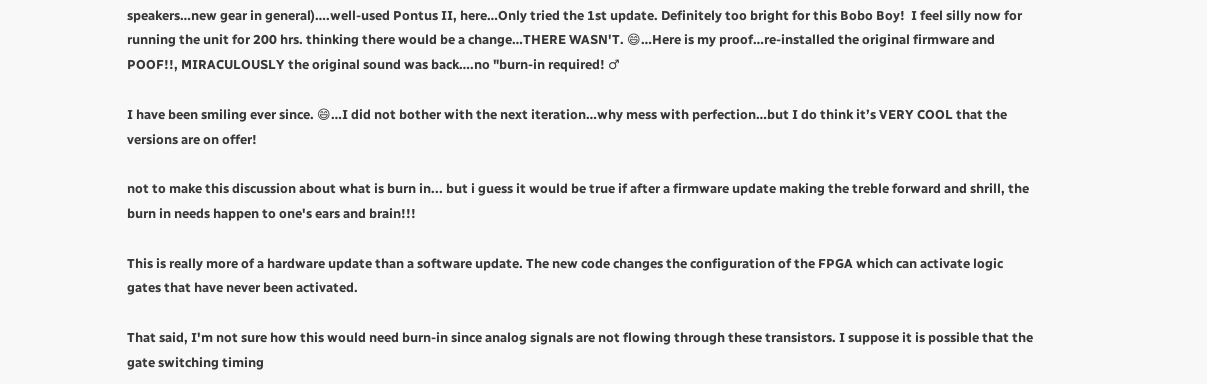speakers…new gear in general)….well-used Pontus II, here…Only tried the 1st update. Definitely too bright for this Bobo Boy!  I feel silly now for running the unit for 200 hrs. thinking there would be a change…THERE WASN'T. 😄…Here is my proof…re-installed the original firmware and POOF!!, MIRACULOUSLY the original sound was back….no "burn-in required! ♂

I have been smiling ever since. 😄…I did not bother with the next iteration…why mess with perfection…but I do think it’s VERY COOL that the versions are on offer!

not to make this discussion about what is burn in... but i guess it would be true if after a firmware update making the treble forward and shrill, the burn in needs happen to one's ears and brain!!!

This is really more of a hardware update than a software update. The new code changes the configuration of the FPGA which can activate logic gates that have never been activated.

That said, I'm not sure how this would need burn-in since analog signals are not flowing through these transistors. I suppose it is possible that the gate switching timing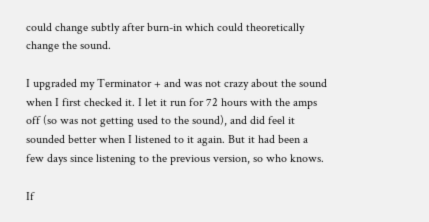could change subtly after burn-in which could theoretically change the sound.

I upgraded my Terminator + and was not crazy about the sound when I first checked it. I let it run for 72 hours with the amps off (so was not getting used to the sound), and did feel it sounded better when I listened to it again. But it had been a few days since listening to the previous version, so who knows.

If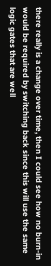there really is a change over time, then I could see how no burn-in would be required by switching back since this will use the same logic gates that are well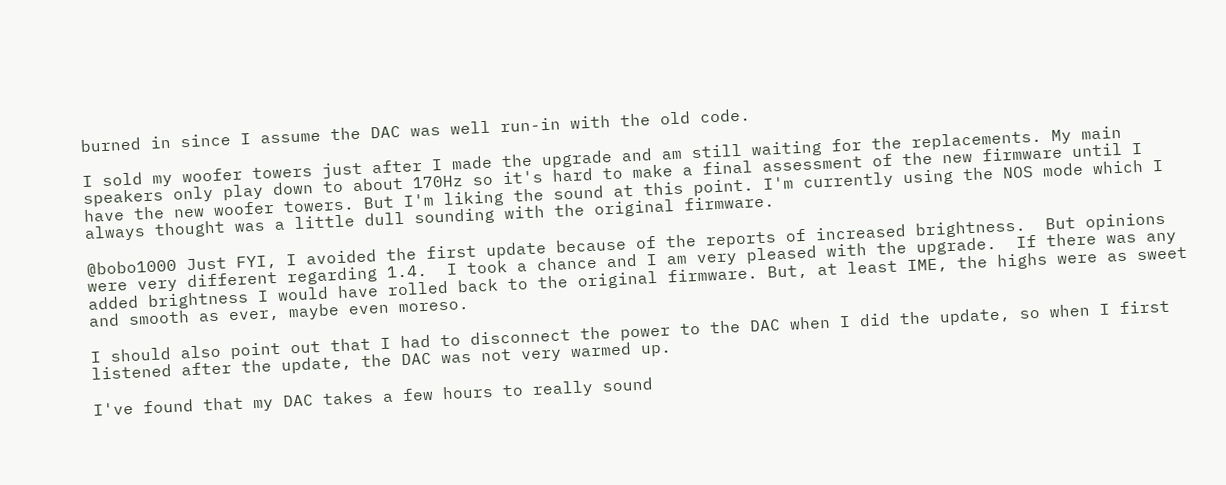burned in since I assume the DAC was well run-in with the old code.

I sold my woofer towers just after I made the upgrade and am still waiting for the replacements. My main speakers only play down to about 170Hz so it's hard to make a final assessment of the new firmware until I have the new woofer towers. But I'm liking the sound at this point. I'm currently using the NOS mode which I always thought was a little dull sounding with the original firmware.

@bobo1000 Just FYI, I avoided the first update because of the reports of increased brightness.  But opinions were very different regarding 1.4.  I took a chance and I am very pleased with the upgrade.  If there was any added brightness I would have rolled back to the original firmware. But, at least IME, the highs were as sweet and smooth as ever, maybe even moreso.

I should also point out that I had to disconnect the power to the DAC when I did the update, so when I first listened after the update, the DAC was not very warmed up.

I've found that my DAC takes a few hours to really sound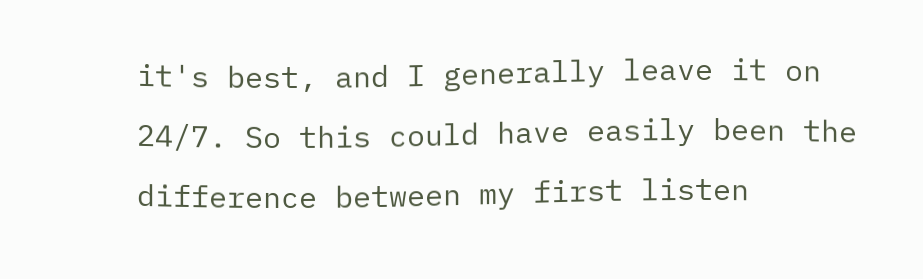it's best, and I generally leave it on 24/7. So this could have easily been the difference between my first listen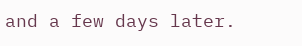and a few days later.